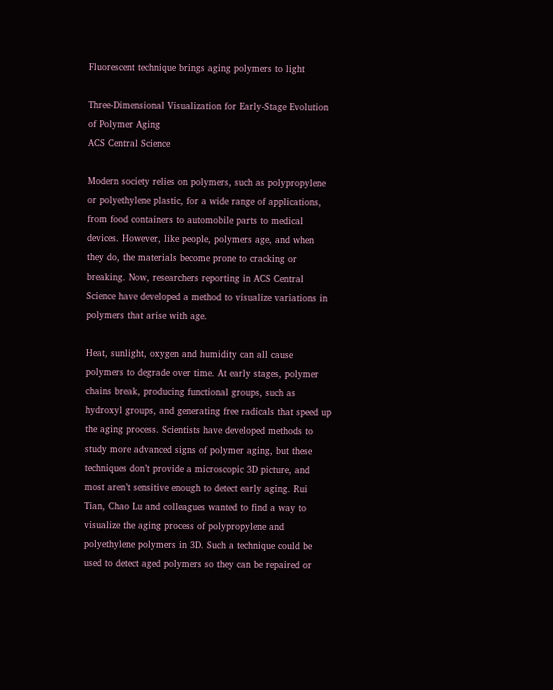Fluorescent technique brings aging polymers to light

Three-Dimensional Visualization for Early-Stage Evolution of Polymer Aging
ACS Central Science

Modern society relies on polymers, such as polypropylene or polyethylene plastic, for a wide range of applications, from food containers to automobile parts to medical devices. However, like people, polymers age, and when they do, the materials become prone to cracking or breaking. Now, researchers reporting in ACS Central Science have developed a method to visualize variations in polymers that arise with age.

Heat, sunlight, oxygen and humidity can all cause polymers to degrade over time. At early stages, polymer chains break, producing functional groups, such as hydroxyl groups, and generating free radicals that speed up the aging process. Scientists have developed methods to study more advanced signs of polymer aging, but these techniques don’t provide a microscopic 3D picture, and most aren’t sensitive enough to detect early aging. Rui Tian, Chao Lu and colleagues wanted to find a way to visualize the aging process of polypropylene and polyethylene polymers in 3D. Such a technique could be used to detect aged polymers so they can be repaired or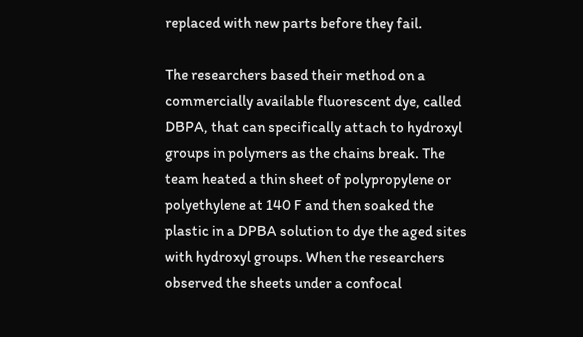replaced with new parts before they fail.

The researchers based their method on a commercially available fluorescent dye, called DBPA, that can specifically attach to hydroxyl groups in polymers as the chains break. The team heated a thin sheet of polypropylene or polyethylene at 140 F and then soaked the plastic in a DPBA solution to dye the aged sites with hydroxyl groups. When the researchers observed the sheets under a confocal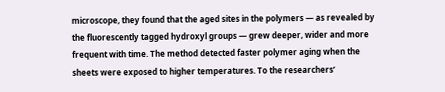microscope, they found that the aged sites in the polymers — as revealed by the fluorescently tagged hydroxyl groups — grew deeper, wider and more frequent with time. The method detected faster polymer aging when the sheets were exposed to higher temperatures. To the researchers’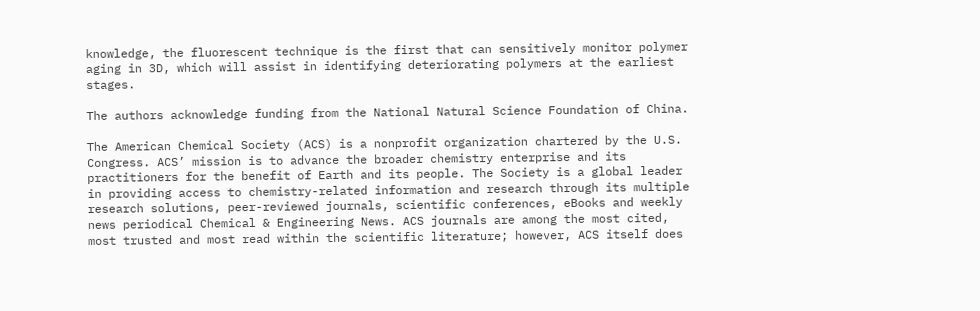knowledge, the fluorescent technique is the first that can sensitively monitor polymer aging in 3D, which will assist in identifying deteriorating polymers at the earliest stages.

The authors acknowledge funding from the National Natural Science Foundation of China.

The American Chemical Society (ACS) is a nonprofit organization chartered by the U.S. Congress. ACS’ mission is to advance the broader chemistry enterprise and its practitioners for the benefit of Earth and its people. The Society is a global leader in providing access to chemistry-related information and research through its multiple research solutions, peer-reviewed journals, scientific conferences, eBooks and weekly news periodical Chemical & Engineering News. ACS journals are among the most cited, most trusted and most read within the scientific literature; however, ACS itself does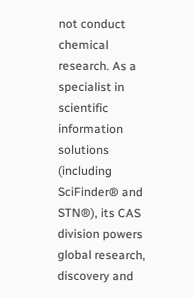not conduct chemical research. As a specialist in scientific information solutions (including SciFinder® and STN®), its CAS division powers global research, discovery and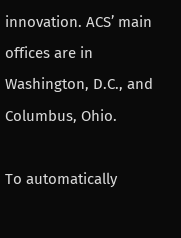innovation. ACS’ main offices are in Washington, D.C., and Columbus, Ohio.

To automatically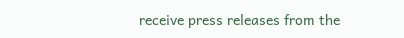receive press releases from the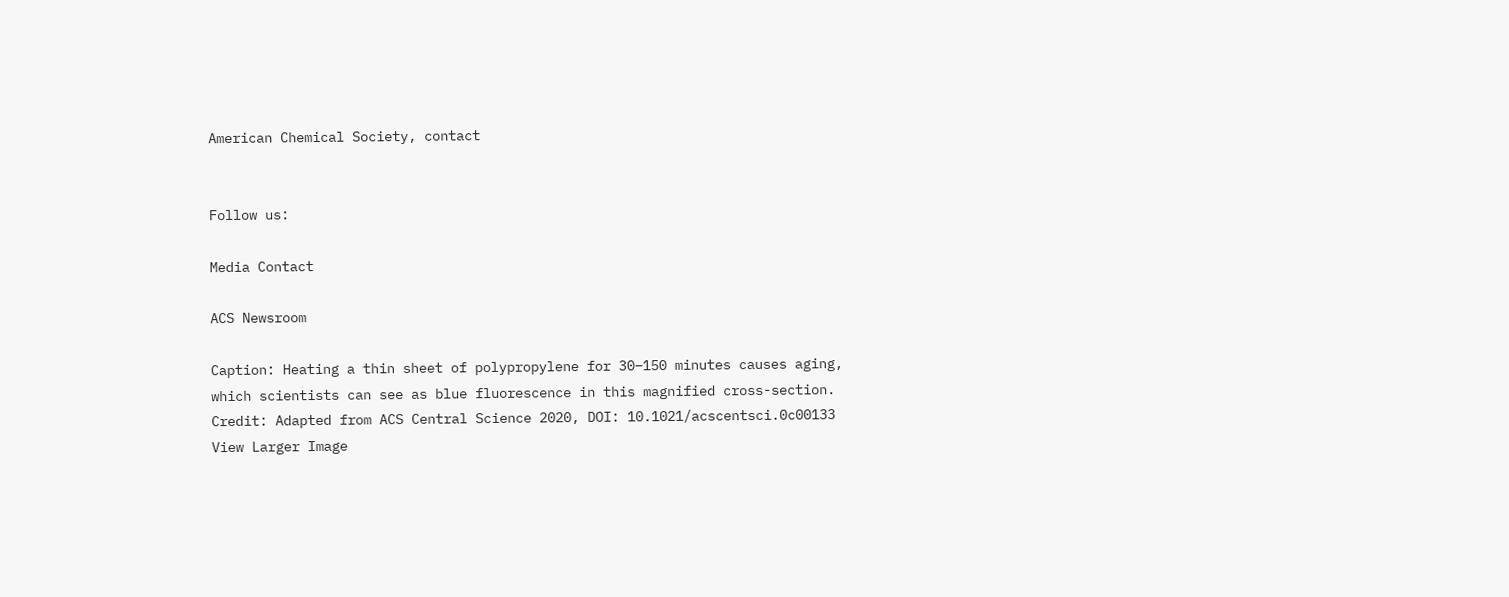American Chemical Society, contact


Follow us:

Media Contact

ACS Newsroom

Caption: Heating a thin sheet of polypropylene for 30–150 minutes causes aging, which scientists can see as blue fluorescence in this magnified cross-section.
Credit: Adapted from ACS Central Science 2020, DOI: 10.1021/acscentsci.0c00133
View Larger Image